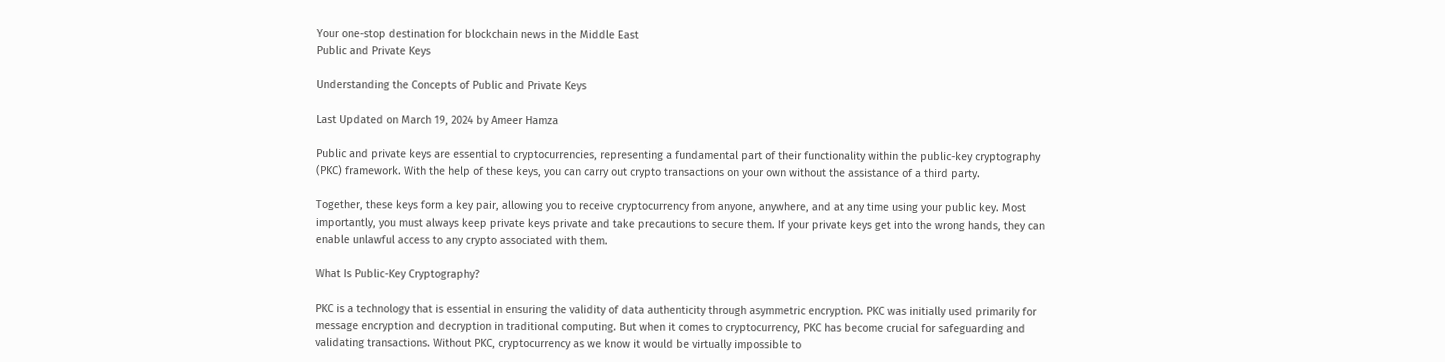Your one-stop destination for blockchain news in the Middle East
Public and Private Keys

Understanding the Concepts of Public and Private Keys

Last Updated on March 19, 2024 by Ameer Hamza

Public and private keys are essential to cryptocurrencies, representing a fundamental part of their functionality within the public-key cryptography (PKC) framework. With the help of these keys, you can carry out crypto transactions on your own without the assistance of a third party.

Together, these keys form a key pair, allowing you to receive cryptocurrency from anyone, anywhere, and at any time using your public key. Most importantly, you must always keep private keys private and take precautions to secure them. If your private keys get into the wrong hands, they can enable unlawful access to any crypto associated with them.

What Is Public-Key Cryptography?

PKC is a technology that is essential in ensuring the validity of data authenticity through asymmetric encryption. PKC was initially used primarily for message encryption and decryption in traditional computing. But when it comes to cryptocurrency, PKC has become crucial for safeguarding and validating transactions. Without PKC, cryptocurrency as we know it would be virtually impossible to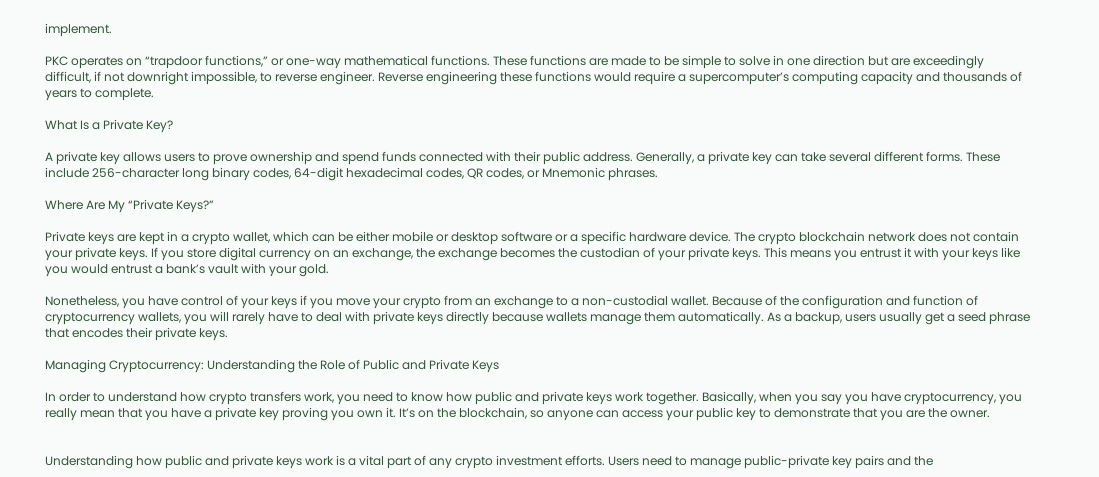implement.

PKC operates on “trapdoor functions,” or one-way mathematical functions. These functions are made to be simple to solve in one direction but are exceedingly difficult, if not downright impossible, to reverse engineer. Reverse engineering these functions would require a supercomputer’s computing capacity and thousands of years to complete.

What Is a Private Key?

A private key allows users to prove ownership and spend funds connected with their public address. Generally, a private key can take several different forms. These include 256-character long binary codes, 64-digit hexadecimal codes, QR codes, or Mnemonic phrases.

Where Are My “Private Keys?”

Private keys are kept in a crypto wallet, which can be either mobile or desktop software or a specific hardware device. The crypto blockchain network does not contain your private keys. If you store digital currency on an exchange, the exchange becomes the custodian of your private keys. This means you entrust it with your keys like you would entrust a bank’s vault with your gold.

Nonetheless, you have control of your keys if you move your crypto from an exchange to a non-custodial wallet. Because of the configuration and function of cryptocurrency wallets, you will rarely have to deal with private keys directly because wallets manage them automatically. As a backup, users usually get a seed phrase that encodes their private keys.

Managing Cryptocurrency: Understanding the Role of Public and Private Keys

In order to understand how crypto transfers work, you need to know how public and private keys work together. Basically, when you say you have cryptocurrency, you really mean that you have a private key proving you own it. It’s on the blockchain, so anyone can access your public key to demonstrate that you are the owner.


Understanding how public and private keys work is a vital part of any crypto investment efforts. Users need to manage public-private key pairs and the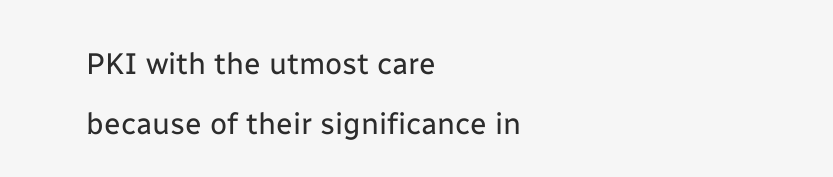PKI with the utmost care because of their significance in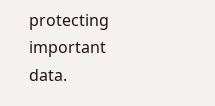protecting important data.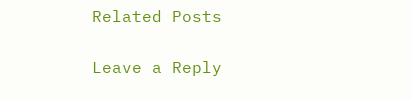Related Posts

Leave a Reply